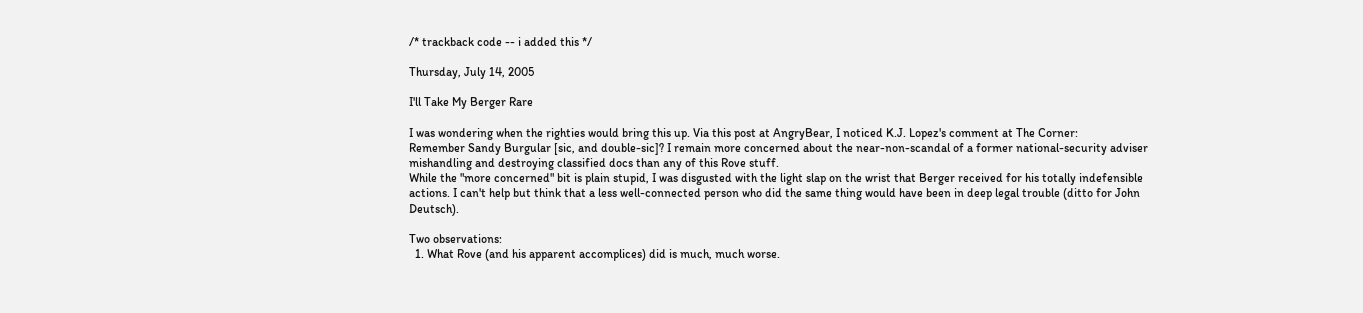/* trackback code -- i added this */

Thursday, July 14, 2005

I'll Take My Berger Rare

I was wondering when the righties would bring this up. Via this post at AngryBear, I noticed K.J. Lopez's comment at The Corner:
Remember Sandy Burgular [sic, and double-sic]? I remain more concerned about the near-non-scandal of a former national-security adviser mishandling and destroying classified docs than any of this Rove stuff.
While the "more concerned" bit is plain stupid, I was disgusted with the light slap on the wrist that Berger received for his totally indefensible actions. I can't help but think that a less well-connected person who did the same thing would have been in deep legal trouble (ditto for John Deutsch).

Two observations:
  1. What Rove (and his apparent accomplices) did is much, much worse.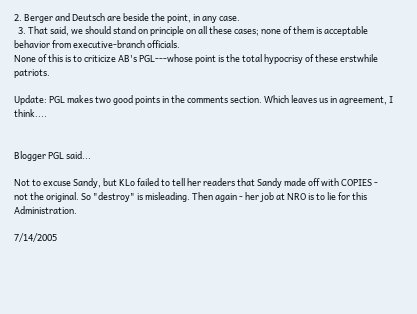2. Berger and Deutsch are beside the point, in any case.
  3. That said, we should stand on principle on all these cases; none of them is acceptable behavior from executive-branch officials.
None of this is to criticize AB's PGL---whose point is the total hypocrisy of these erstwhile patriots.

Update: PGL makes two good points in the comments section. Which leaves us in agreement, I think....


Blogger PGL said...

Not to excuse Sandy, but KLo failed to tell her readers that Sandy made off with COPIES - not the original. So "destroy" is misleading. Then again - her job at NRO is to lie for this Administration.

7/14/2005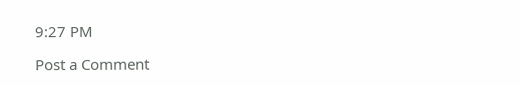9:27 PM

Post a Comment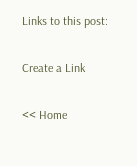Links to this post:

Create a Link

<< Home